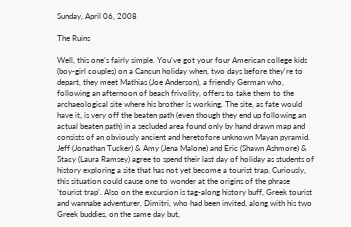Sunday, April 06, 2008

The Ruins

Well, this one's fairly simple. You've got your four American college kids (boy-girl couples) on a Cancun holiday when, two days before they're to depart, they meet Mathias (Joe Anderson), a friendly German who, following an afternoon of beach frivolity, offers to take them to the archaeological site where his brother is working. The site, as fate would have it, is very off the beaten path (even though they end up following an actual beaten path) in a secluded area found only by hand drawn map and consists of an obviously ancient and heretofore unknown Mayan pyramid. Jeff (Jonathan Tucker) & Amy (Jena Malone) and Eric (Shawn Ashmore) & Stacy (Laura Ramsey) agree to spend their last day of holiday as students of history exploring a site that has not yet become a tourist trap. Curiously, this situation could cause one to wonder at the origins of the phrase 'tourist trap'. Also on the excursion is tag-along history buff, Greek tourist and wannabe adventurer, Dimitri, who had been invited, along with his two Greek buddies, on the same day but,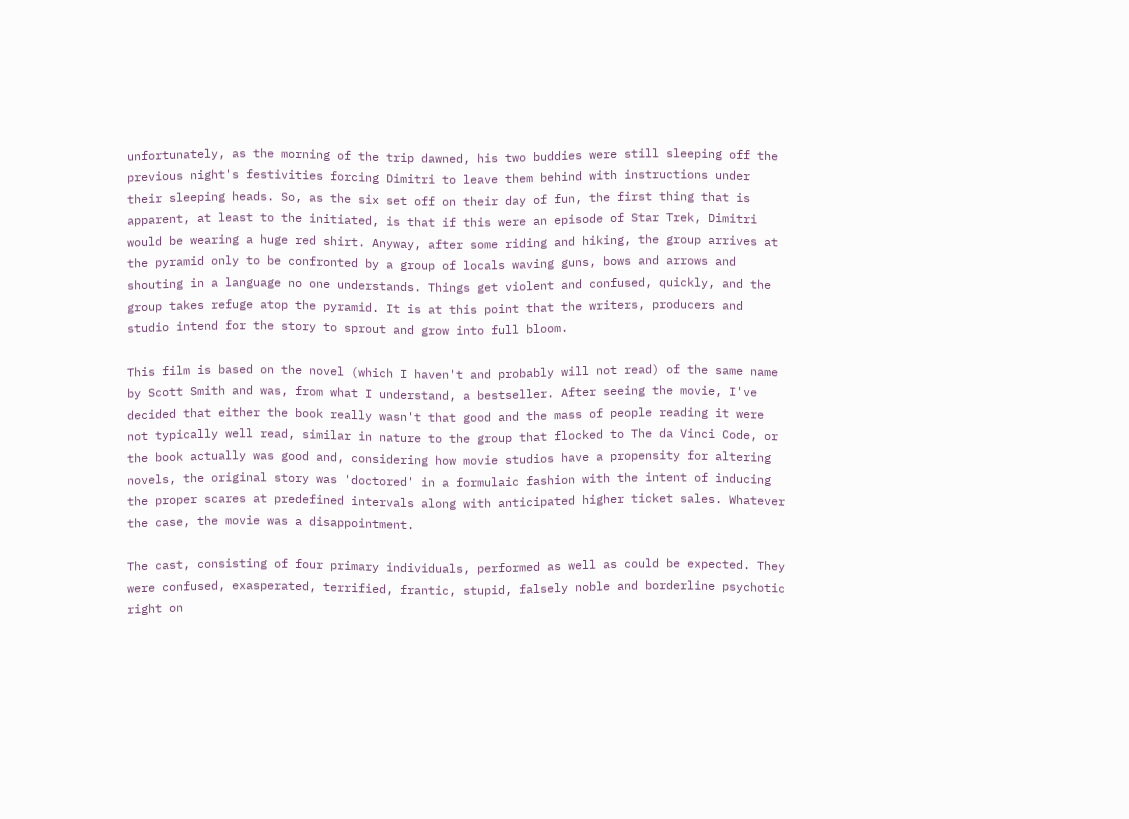unfortunately, as the morning of the trip dawned, his two buddies were still sleeping off the previous night's festivities forcing Dimitri to leave them behind with instructions under their sleeping heads. So, as the six set off on their day of fun, the first thing that is apparent, at least to the initiated, is that if this were an episode of Star Trek, Dimitri would be wearing a huge red shirt. Anyway, after some riding and hiking, the group arrives at the pyramid only to be confronted by a group of locals waving guns, bows and arrows and shouting in a language no one understands. Things get violent and confused, quickly, and the group takes refuge atop the pyramid. It is at this point that the writers, producers and studio intend for the story to sprout and grow into full bloom.

This film is based on the novel (which I haven't and probably will not read) of the same name by Scott Smith and was, from what I understand, a bestseller. After seeing the movie, I've decided that either the book really wasn't that good and the mass of people reading it were not typically well read, similar in nature to the group that flocked to The da Vinci Code, or the book actually was good and, considering how movie studios have a propensity for altering novels, the original story was 'doctored' in a formulaic fashion with the intent of inducing the proper scares at predefined intervals along with anticipated higher ticket sales. Whatever the case, the movie was a disappointment.

The cast, consisting of four primary individuals, performed as well as could be expected. They were confused, exasperated, terrified, frantic, stupid, falsely noble and borderline psychotic right on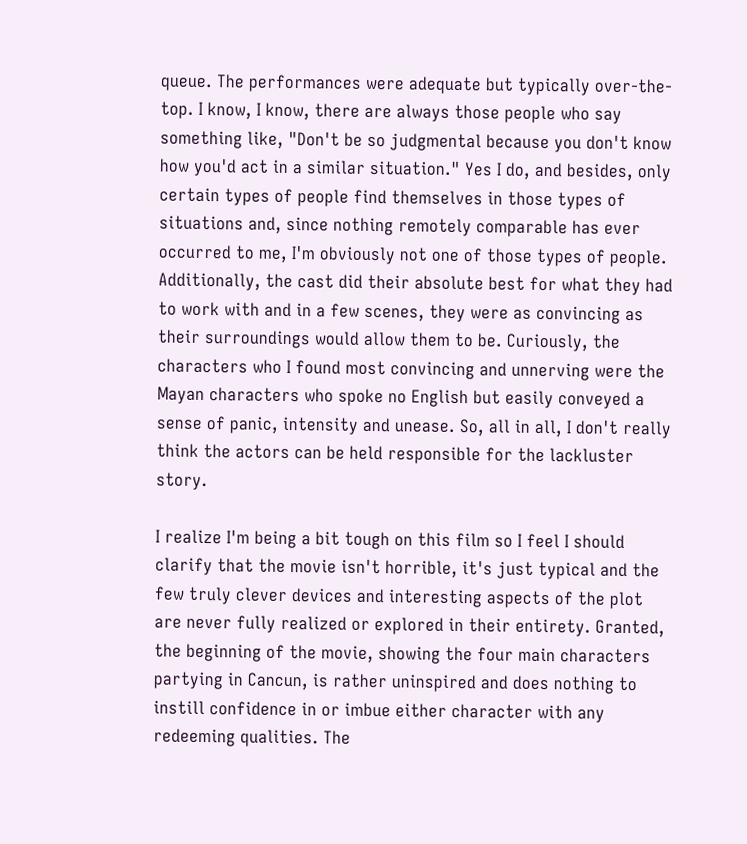queue. The performances were adequate but typically over-the-top. I know, I know, there are always those people who say something like, "Don't be so judgmental because you don't know how you'd act in a similar situation." Yes I do, and besides, only certain types of people find themselves in those types of situations and, since nothing remotely comparable has ever occurred to me, I'm obviously not one of those types of people. Additionally, the cast did their absolute best for what they had to work with and in a few scenes, they were as convincing as their surroundings would allow them to be. Curiously, the characters who I found most convincing and unnerving were the Mayan characters who spoke no English but easily conveyed a sense of panic, intensity and unease. So, all in all, I don't really think the actors can be held responsible for the lackluster story.

I realize I'm being a bit tough on this film so I feel I should clarify that the movie isn't horrible, it's just typical and the few truly clever devices and interesting aspects of the plot are never fully realized or explored in their entirety. Granted, the beginning of the movie, showing the four main characters partying in Cancun, is rather uninspired and does nothing to instill confidence in or imbue either character with any redeeming qualities. The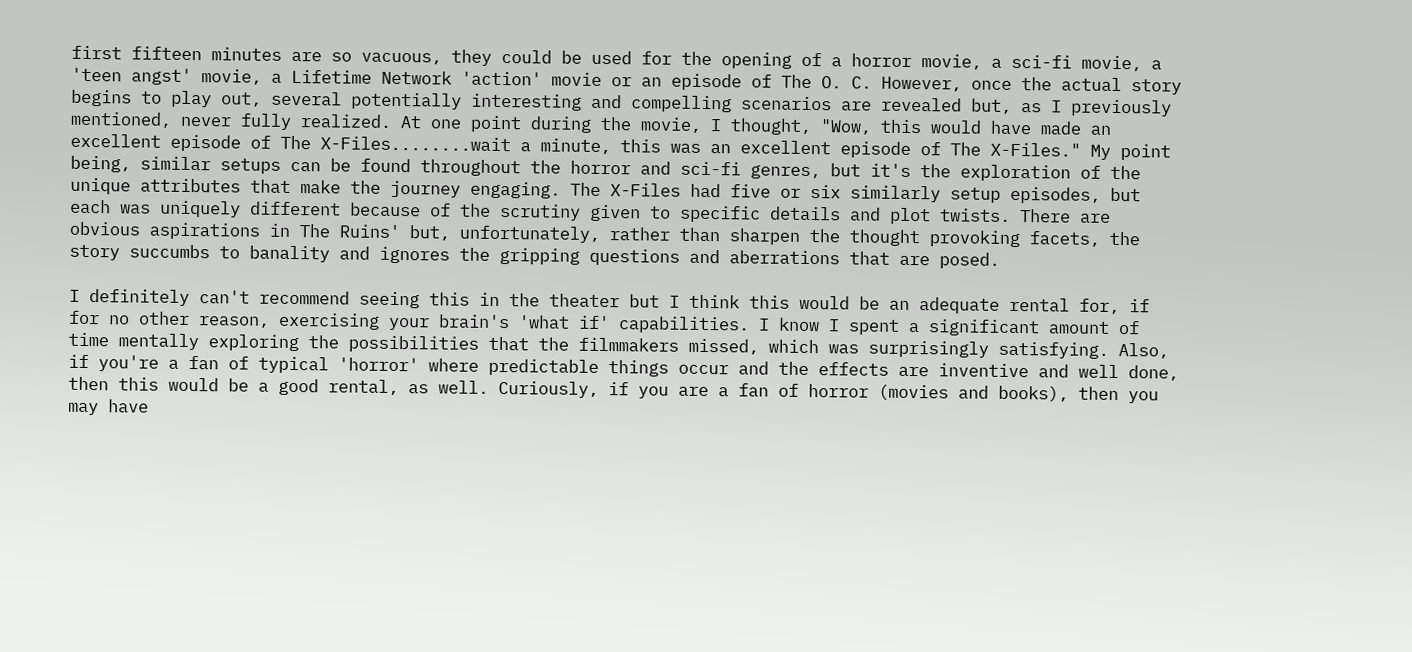first fifteen minutes are so vacuous, they could be used for the opening of a horror movie, a sci-fi movie, a 'teen angst' movie, a Lifetime Network 'action' movie or an episode of The O. C. However, once the actual story begins to play out, several potentially interesting and compelling scenarios are revealed but, as I previously mentioned, never fully realized. At one point during the movie, I thought, "Wow, this would have made an excellent episode of The X-Files........wait a minute, this was an excellent episode of The X-Files." My point being, similar setups can be found throughout the horror and sci-fi genres, but it's the exploration of the unique attributes that make the journey engaging. The X-Files had five or six similarly setup episodes, but each was uniquely different because of the scrutiny given to specific details and plot twists. There are obvious aspirations in The Ruins' but, unfortunately, rather than sharpen the thought provoking facets, the story succumbs to banality and ignores the gripping questions and aberrations that are posed.

I definitely can't recommend seeing this in the theater but I think this would be an adequate rental for, if for no other reason, exercising your brain's 'what if' capabilities. I know I spent a significant amount of time mentally exploring the possibilities that the filmmakers missed, which was surprisingly satisfying. Also, if you're a fan of typical 'horror' where predictable things occur and the effects are inventive and well done, then this would be a good rental, as well. Curiously, if you are a fan of horror (movies and books), then you may have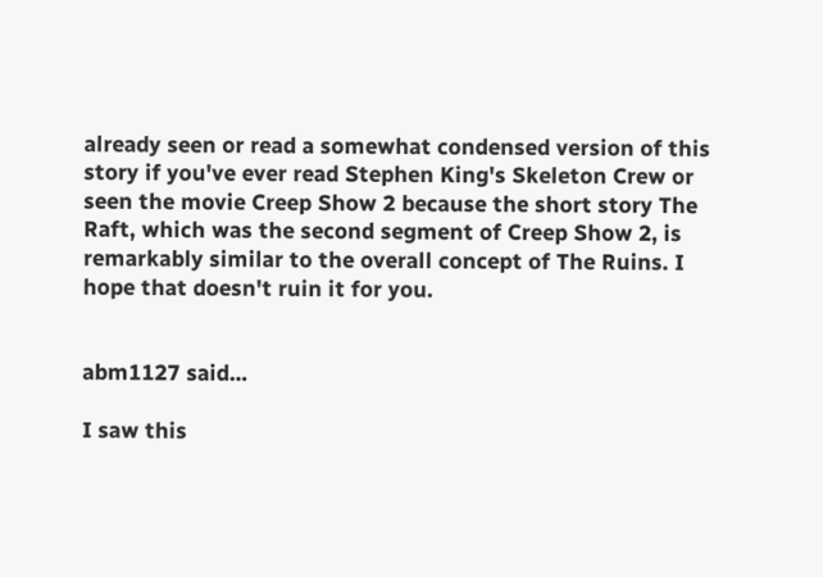already seen or read a somewhat condensed version of this story if you've ever read Stephen King's Skeleton Crew or seen the movie Creep Show 2 because the short story The Raft, which was the second segment of Creep Show 2, is remarkably similar to the overall concept of The Ruins. I hope that doesn't ruin it for you.


abm1127 said...

I saw this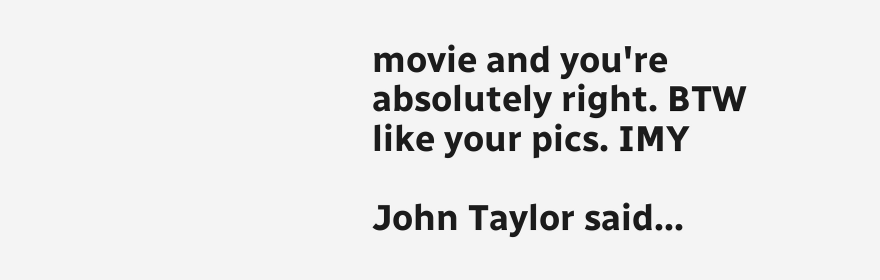movie and you're absolutely right. BTW like your pics. IMY

John Taylor said...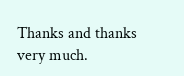Thanks and thanks very much.